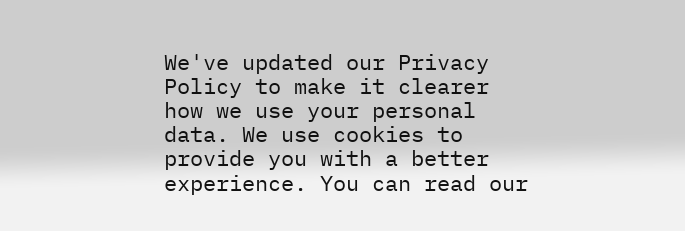We've updated our Privacy Policy to make it clearer how we use your personal data. We use cookies to provide you with a better experience. You can read our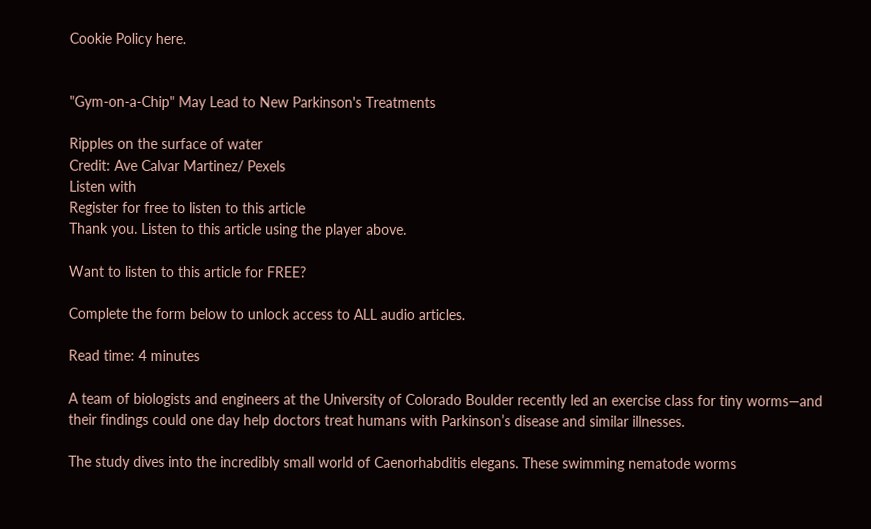Cookie Policy here.


"Gym-on-a-Chip" May Lead to New Parkinson's Treatments

Ripples on the surface of water
Credit: Ave Calvar Martinez/ Pexels
Listen with
Register for free to listen to this article
Thank you. Listen to this article using the player above.

Want to listen to this article for FREE?

Complete the form below to unlock access to ALL audio articles.

Read time: 4 minutes

A team of biologists and engineers at the University of Colorado Boulder recently led an exercise class for tiny worms—and their findings could one day help doctors treat humans with Parkinson’s disease and similar illnesses.

The study dives into the incredibly small world of Caenorhabditis elegans. These swimming nematode worms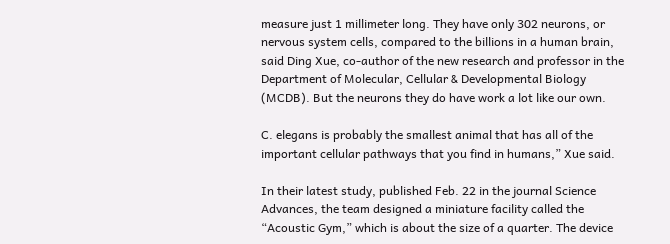measure just 1 millimeter long. They have only 302 neurons, or nervous system cells, compared to the billions in a human brain, said Ding Xue, co-author of the new research and professor in the Department of Molecular, Cellular & Developmental Biology (MCDB). But the neurons they do have work a lot like our own.

C. elegans is probably the smallest animal that has all of the important cellular pathways that you find in humans,” Xue said.

In their latest study, published Feb. 22 in the journal Science Advances, the team designed a miniature facility called the “Acoustic Gym,” which is about the size of a quarter. The device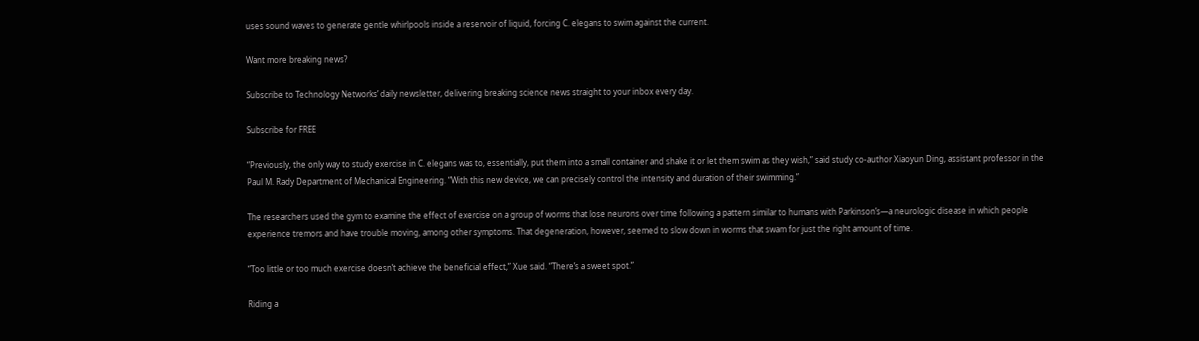uses sound waves to generate gentle whirlpools inside a reservoir of liquid, forcing C. elegans to swim against the current.

Want more breaking news?

Subscribe to Technology Networks’ daily newsletter, delivering breaking science news straight to your inbox every day.

Subscribe for FREE

“Previously, the only way to study exercise in C. elegans was to, essentially, put them into a small container and shake it or let them swim as they wish,” said study co-author Xiaoyun Ding, assistant professor in the Paul M. Rady Department of Mechanical Engineering. “With this new device, we can precisely control the intensity and duration of their swimming.”

The researchers used the gym to examine the effect of exercise on a group of worms that lose neurons over time following a pattern similar to humans with Parkinson’s—a neurologic disease in which people experience tremors and have trouble moving, among other symptoms. That degeneration, however, seemed to slow down in worms that swam for just the right amount of time.

“Too little or too much exercise doesn’t achieve the beneficial effect,” Xue said. “There’s a sweet spot.”

Riding a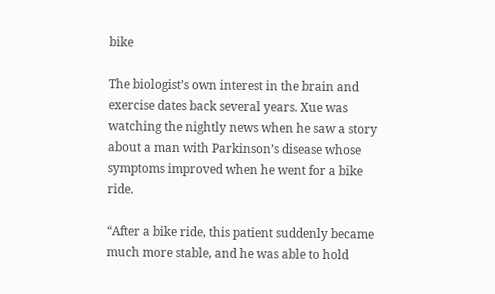bike

The biologist’s own interest in the brain and exercise dates back several years. Xue was watching the nightly news when he saw a story about a man with Parkinson’s disease whose symptoms improved when he went for a bike ride.

“After a bike ride, this patient suddenly became much more stable, and he was able to hold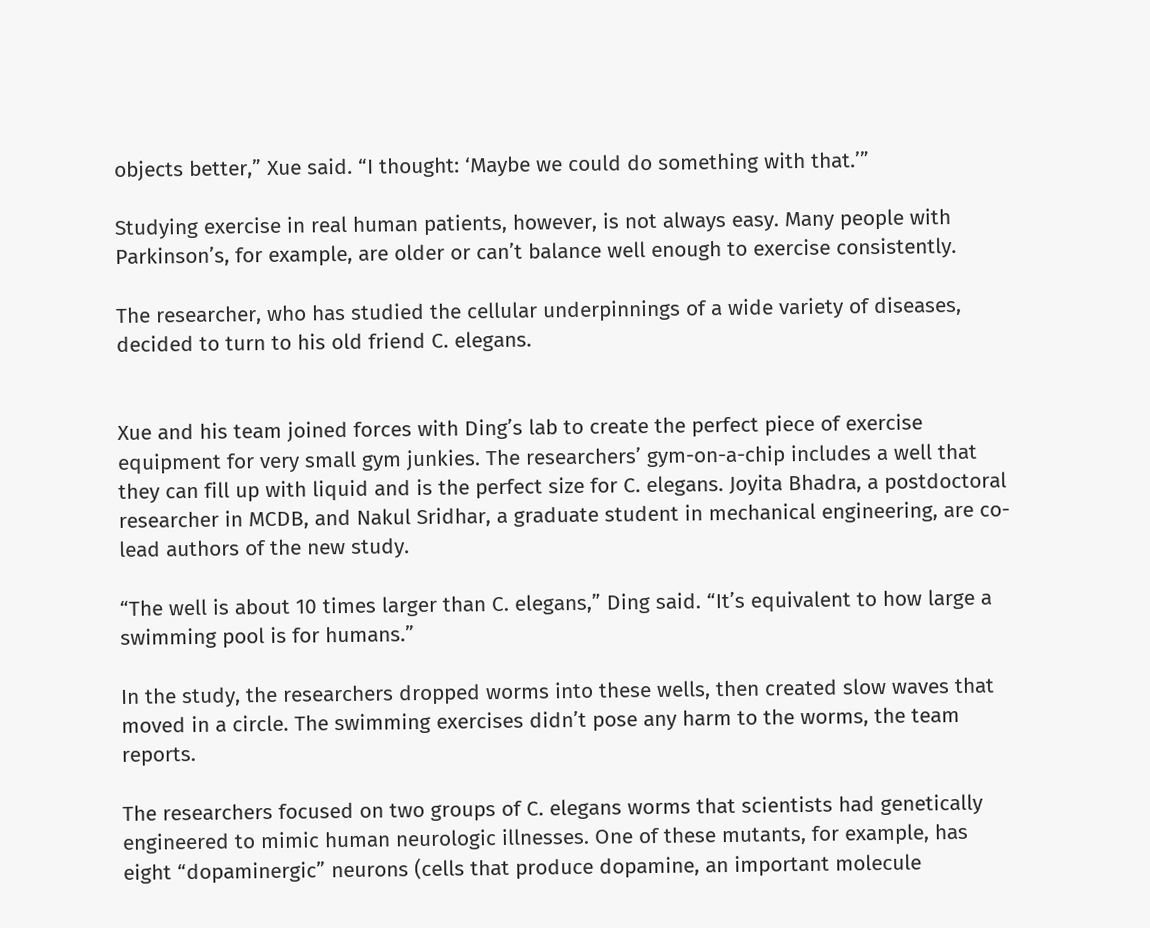objects better,” Xue said. “I thought: ‘Maybe we could do something with that.’”

Studying exercise in real human patients, however, is not always easy. Many people with Parkinson’s, for example, are older or can’t balance well enough to exercise consistently.

The researcher, who has studied the cellular underpinnings of a wide variety of diseases, decided to turn to his old friend C. elegans.


Xue and his team joined forces with Ding’s lab to create the perfect piece of exercise equipment for very small gym junkies. The researchers’ gym-on-a-chip includes a well that they can fill up with liquid and is the perfect size for C. elegans. Joyita Bhadra, a postdoctoral researcher in MCDB, and Nakul Sridhar, a graduate student in mechanical engineering, are co-lead authors of the new study.

“The well is about 10 times larger than C. elegans,” Ding said. “It’s equivalent to how large a swimming pool is for humans.”

In the study, the researchers dropped worms into these wells, then created slow waves that moved in a circle. The swimming exercises didn’t pose any harm to the worms, the team reports.

The researchers focused on two groups of C. elegans worms that scientists had genetically engineered to mimic human neurologic illnesses. One of these mutants, for example, has eight “dopaminergic” neurons (cells that produce dopamine, an important molecule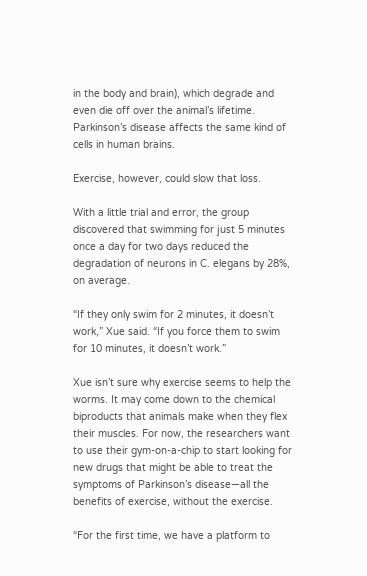in the body and brain), which degrade and even die off over the animal’s lifetime. Parkinson’s disease affects the same kind of cells in human brains.

Exercise, however, could slow that loss.

With a little trial and error, the group discovered that swimming for just 5 minutes once a day for two days reduced the degradation of neurons in C. elegans by 28%, on average.

“If they only swim for 2 minutes, it doesn’t work,” Xue said. “If you force them to swim for 10 minutes, it doesn’t work.”

Xue isn’t sure why exercise seems to help the worms. It may come down to the chemical biproducts that animals make when they flex their muscles. For now, the researchers want to use their gym-on-a-chip to start looking for new drugs that might be able to treat the symptoms of Parkinson’s disease—all the benefits of exercise, without the exercise.

“For the first time, we have a platform to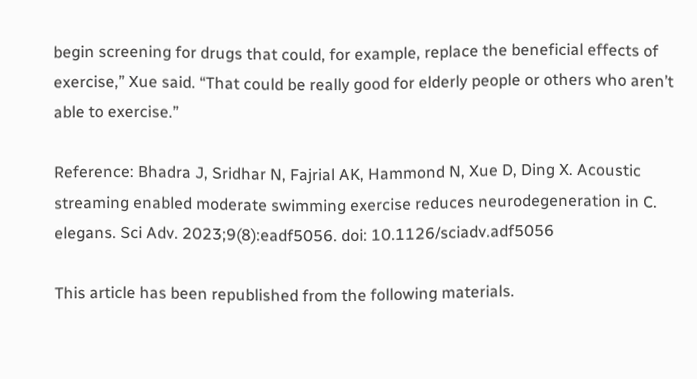begin screening for drugs that could, for example, replace the beneficial effects of exercise,” Xue said. “That could be really good for elderly people or others who aren’t able to exercise.”

Reference: Bhadra J, Sridhar N, Fajrial AK, Hammond N, Xue D, Ding X. Acoustic streaming enabled moderate swimming exercise reduces neurodegeneration in C. elegans. Sci Adv. 2023;9(8):eadf5056. doi: 10.1126/sciadv.adf5056

This article has been republished from the following materials.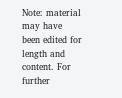Note: material may have been edited for length and content. For further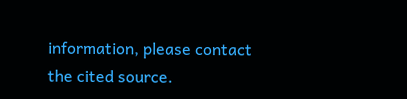information, please contact the cited source.